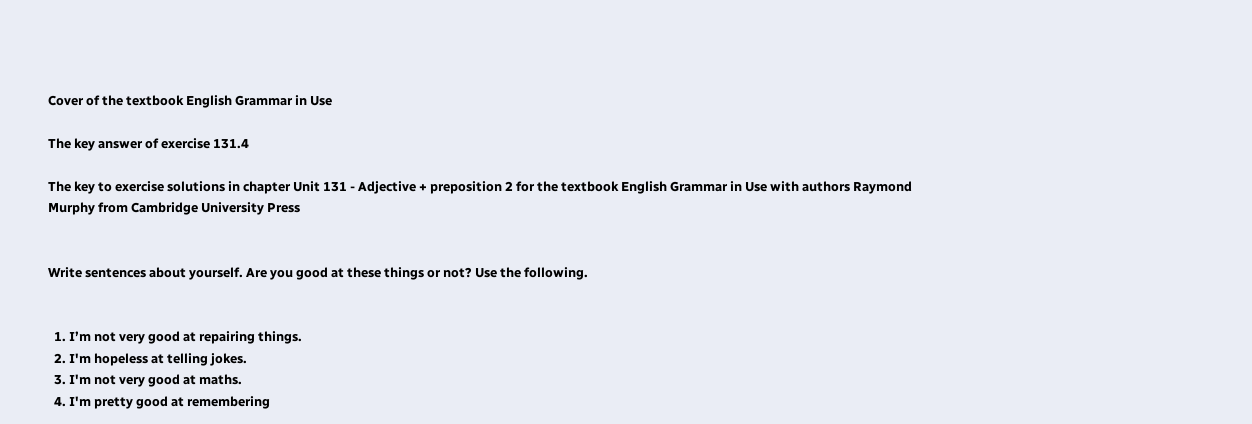Cover of the textbook English Grammar in Use

The key answer of exercise 131.4

The key to exercise solutions in chapter Unit 131 - Adjective + preposition 2 for the textbook English Grammar in Use with authors Raymond Murphy from Cambridge University Press


Write sentences about yourself. Are you good at these things or not? Use the following.


  1. I’m not very good at repairing things.
  2. I'm hopeless at telling jokes.
  3. I'm not very good at maths.
  4. I'm pretty good at remembering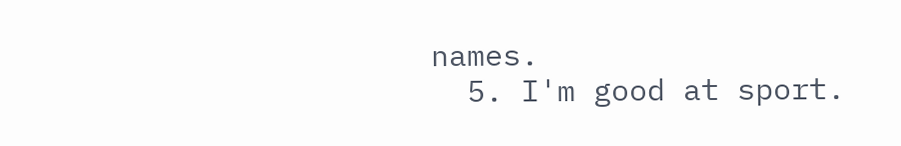names.
  5. I'm good at sport.